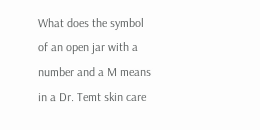What does the symbol of an open jar with a number and a M means in a Dr. Temt skin care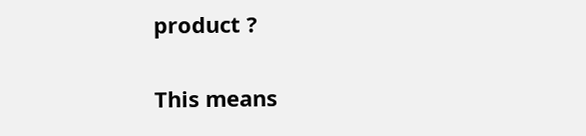product ?

This means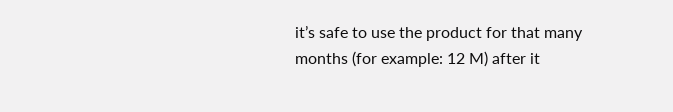it’s safe to use the product for that many months (for example: 12 M) after it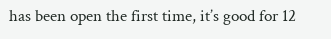has been open the first time, it’s good for 12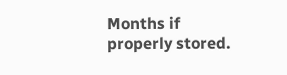Months if properly stored.